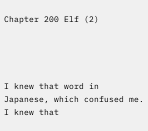Chapter 200 Elf (2)




I knew that word in Japanese, which confused me.
I knew that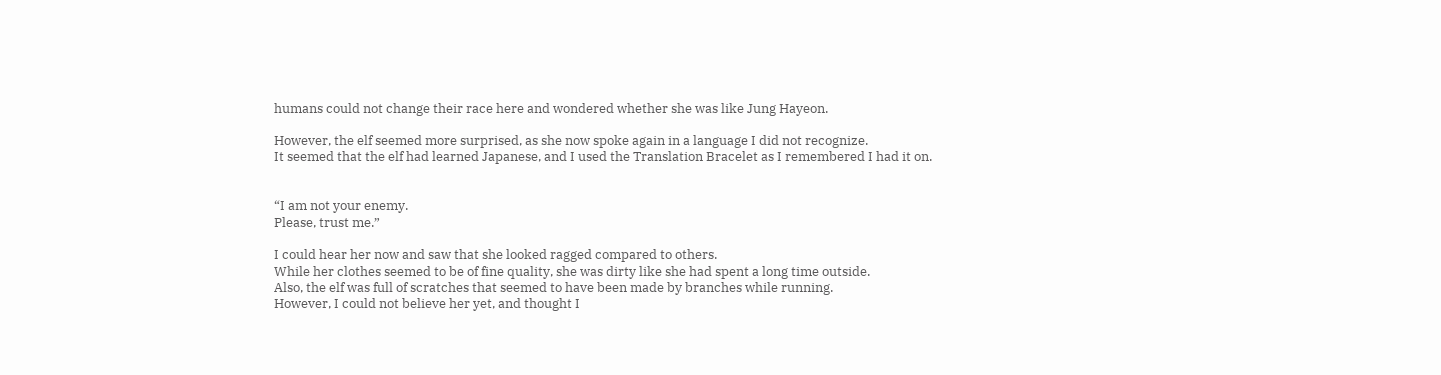humans could not change their race here and wondered whether she was like Jung Hayeon.

However, the elf seemed more surprised, as she now spoke again in a language I did not recognize.
It seemed that the elf had learned Japanese, and I used the Translation Bracelet as I remembered I had it on.


“I am not your enemy.
Please, trust me.”

I could hear her now and saw that she looked ragged compared to others.
While her clothes seemed to be of fine quality, she was dirty like she had spent a long time outside.
Also, the elf was full of scratches that seemed to have been made by branches while running.
However, I could not believe her yet, and thought I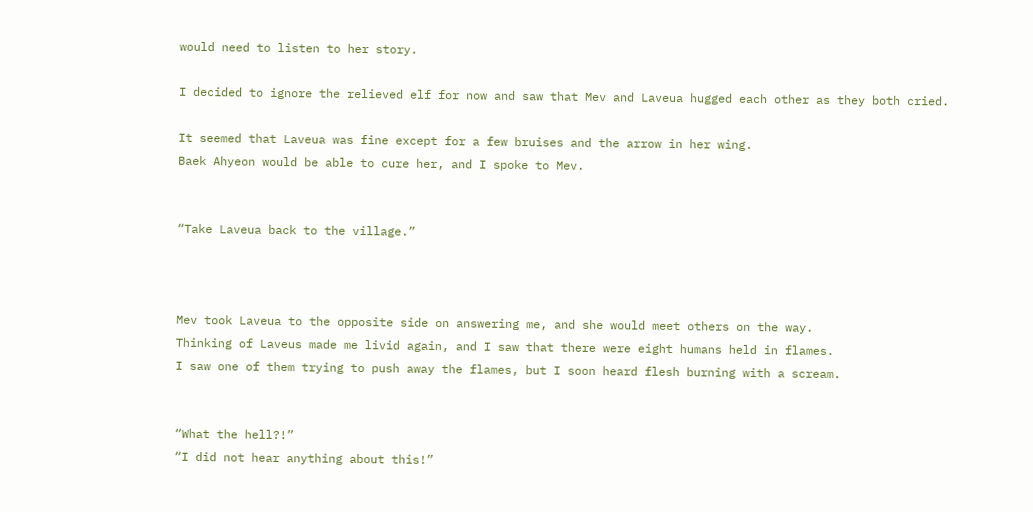would need to listen to her story.

I decided to ignore the relieved elf for now and saw that Mev and Laveua hugged each other as they both cried.

It seemed that Laveua was fine except for a few bruises and the arrow in her wing.
Baek Ahyeon would be able to cure her, and I spoke to Mev.


“Take Laveua back to the village.”



Mev took Laveua to the opposite side on answering me, and she would meet others on the way.
Thinking of Laveus made me livid again, and I saw that there were eight humans held in flames.
I saw one of them trying to push away the flames, but I soon heard flesh burning with a scream.


“What the hell?!”
“I did not hear anything about this!”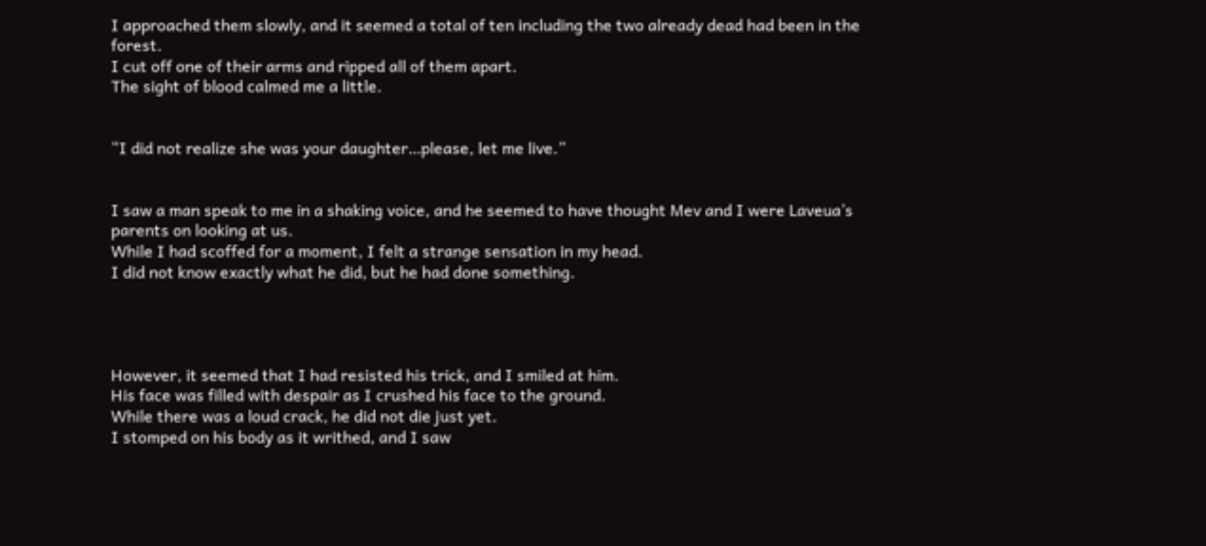I approached them slowly, and it seemed a total of ten including the two already dead had been in the forest.
I cut off one of their arms and ripped all of them apart.
The sight of blood calmed me a little.


“I did not realize she was your daughter…please, let me live.”


I saw a man speak to me in a shaking voice, and he seemed to have thought Mev and I were Laveua’s parents on looking at us.
While I had scoffed for a moment, I felt a strange sensation in my head.
I did not know exactly what he did, but he had done something.




However, it seemed that I had resisted his trick, and I smiled at him.
His face was filled with despair as I crushed his face to the ground.
While there was a loud crack, he did not die just yet.
I stomped on his body as it writhed, and I saw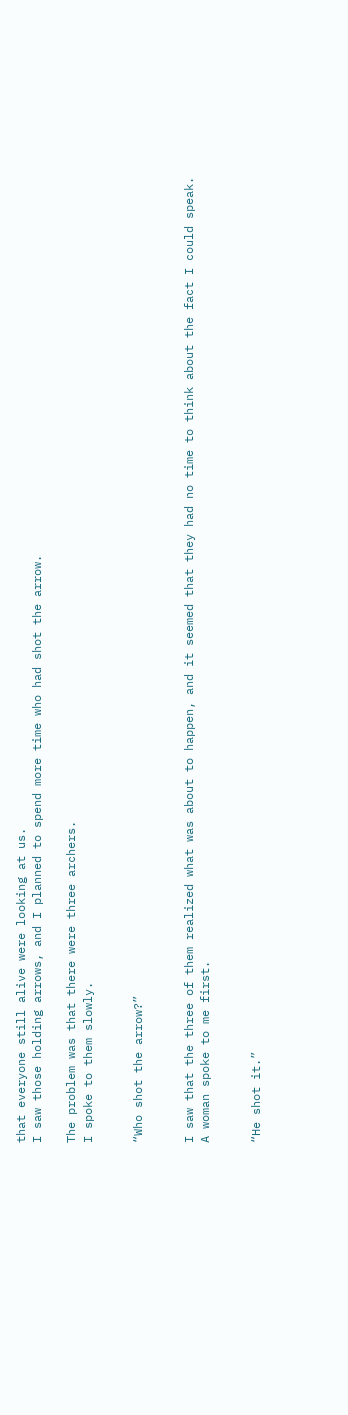that everyone still alive were looking at us.
I saw those holding arrows, and I planned to spend more time who had shot the arrow.

The problem was that there were three archers.
I spoke to them slowly.


“Who shot the arrow?”


I saw that the three of them realized what was about to happen, and it seemed that they had no time to think about the fact I could speak.
A woman spoke to me first.


“He shot it.”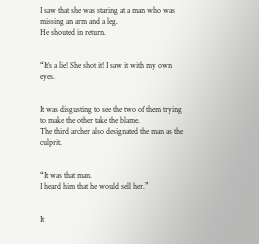I saw that she was staring at a man who was missing an arm and a leg.
He shouted in return.


“It’s a lie! She shot it! I saw it with my own eyes.


It was disgusting to see the two of them trying to make the other take the blame.
The third archer also designated the man as the culprit.


“It was that man.
I heard him that he would sell her.”


It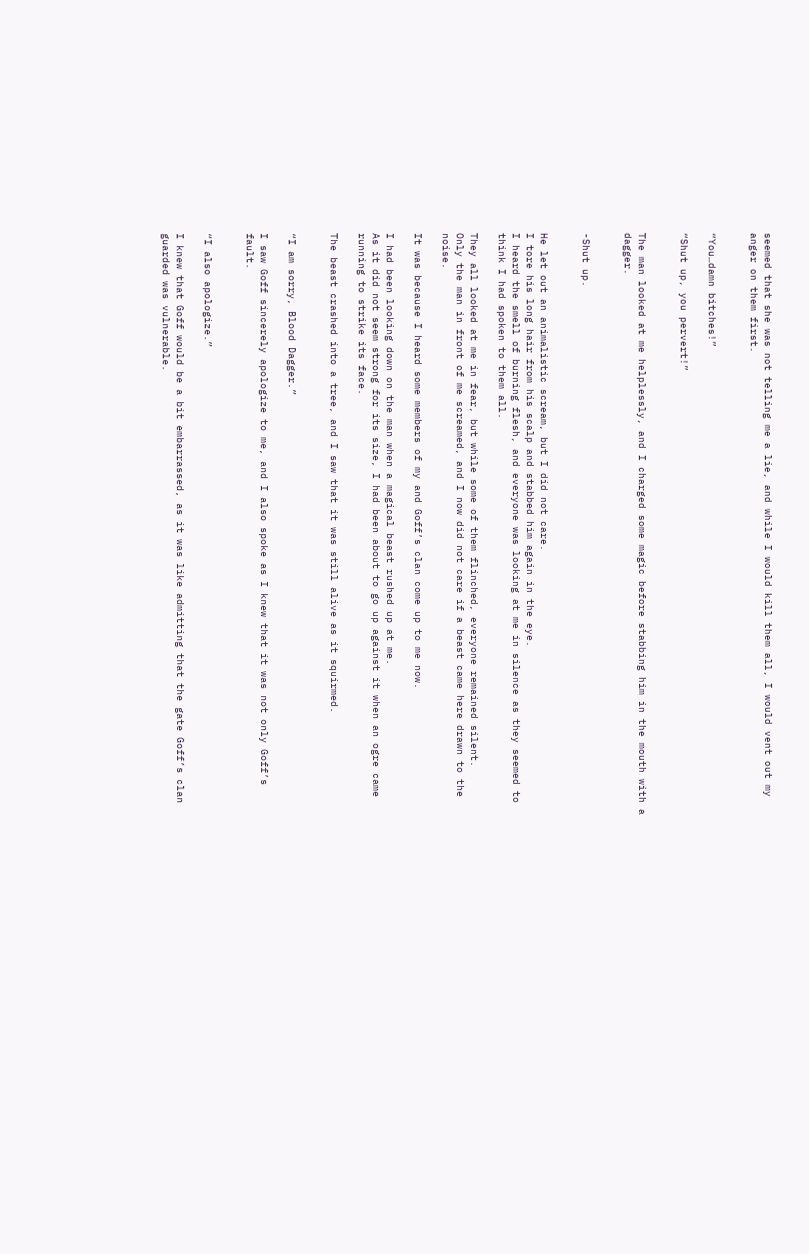seemed that she was not telling me a lie, and while I would kill them all, I would vent out my anger on them first.


“You…damn bitches!”

“Shut up, you pervert!”


The man looked at me helplessly, and I charged some magic before stabbing him in the mouth with a dagger.


-Shut up.


He let out an animalistic scream, but I did not care.
I tore his long hair from his scalp and stabbed him again in the eye.
I heard the smell of burning flesh, and everyone was looking at me in silence as they seemed to think I had spoken to them all.

They all looked at me in fear, but while some of them flinched, everyone remained silent.
Only the man in front of me screamed, and I now did not care if a beast came here drawn to the noise.

It was because I heard some members of my and Goff’s clan come up to me now.

I had been looking down on the man when a magical beast rushed up at me.
As it did not seem strong for its size, I had been about to go up against it when an ogre came running to strike its face.

The beast crashed into a tree, and I saw that it was still alive as it squirmed.


“I am sorry, Blood Dagger.”

I saw Goff sincerely apologize to me, and I also spoke as I knew that it was not only Goff’s fault.


“I also apologize.”

I knew that Goff would be a bit embarrassed, as it was like admitting that the gate Goff’s clan guarded was vulnerable.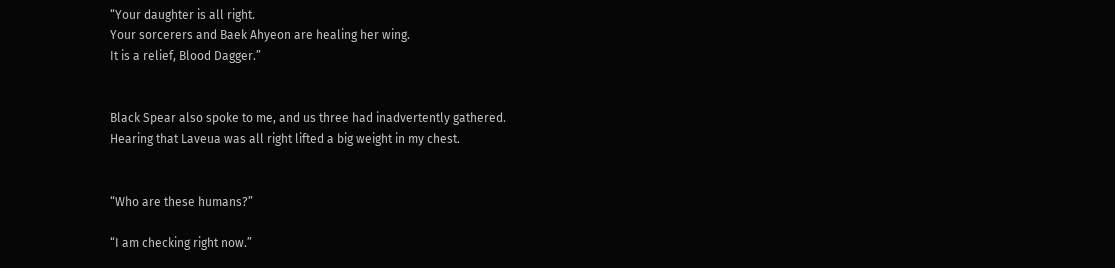“Your daughter is all right.
Your sorcerers and Baek Ahyeon are healing her wing.
It is a relief, Blood Dagger.”


Black Spear also spoke to me, and us three had inadvertently gathered.
Hearing that Laveua was all right lifted a big weight in my chest.


“Who are these humans?”

“I am checking right now.”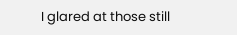I glared at those still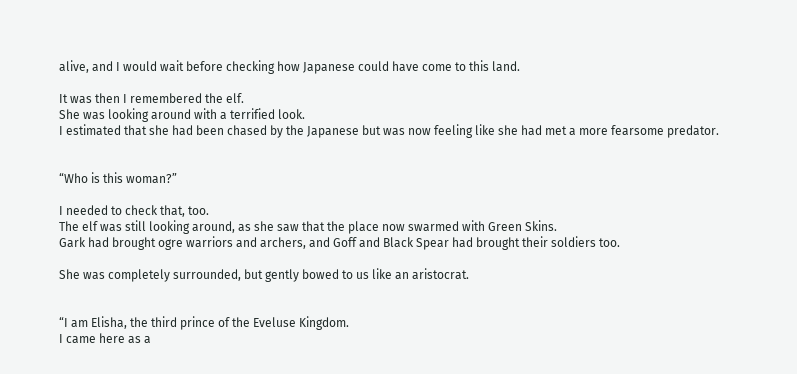alive, and I would wait before checking how Japanese could have come to this land.

It was then I remembered the elf.
She was looking around with a terrified look.
I estimated that she had been chased by the Japanese but was now feeling like she had met a more fearsome predator.


“Who is this woman?”

I needed to check that, too.
The elf was still looking around, as she saw that the place now swarmed with Green Skins.
Gark had brought ogre warriors and archers, and Goff and Black Spear had brought their soldiers too.

She was completely surrounded, but gently bowed to us like an aristocrat.


“I am Elisha, the third prince of the Eveluse Kingdom.
I came here as a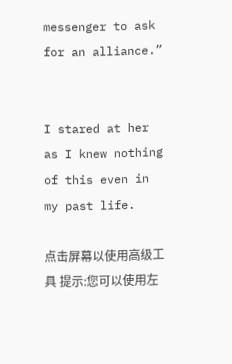messenger to ask for an alliance.”


I stared at her as I knew nothing of this even in my past life.

点击屏幕以使用高级工具 提示:您可以使用左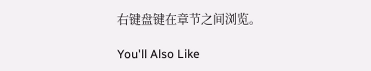右键盘键在章节之间浏览。

You'll Also Like